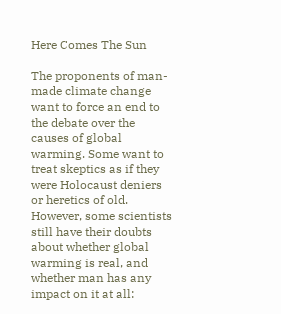Here Comes The Sun

The proponents of man-made climate change want to force an end to the debate over the causes of global warming. Some want to treat skeptics as if they were Holocaust deniers or heretics of old. However, some scientists still have their doubts about whether global warming is real, and whether man has any impact on it at all: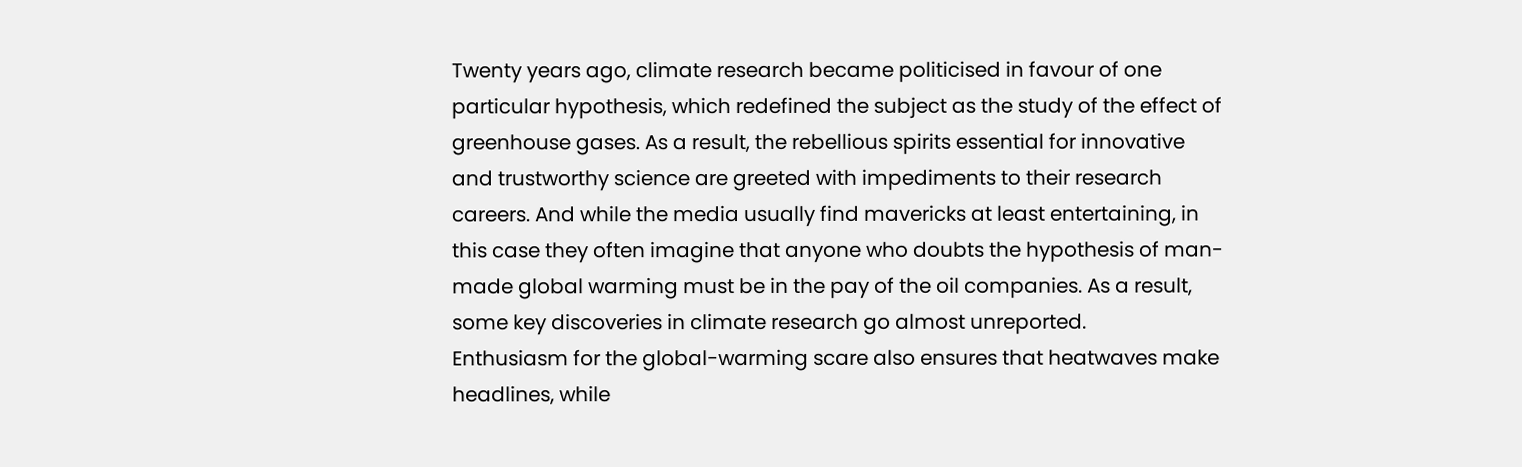Twenty years ago, climate research became politicised in favour of one particular hypothesis, which redefined the subject as the study of the effect of greenhouse gases. As a result, the rebellious spirits essential for innovative and trustworthy science are greeted with impediments to their research careers. And while the media usually find mavericks at least entertaining, in this case they often imagine that anyone who doubts the hypothesis of man-made global warming must be in the pay of the oil companies. As a result, some key discoveries in climate research go almost unreported.
Enthusiasm for the global-warming scare also ensures that heatwaves make headlines, while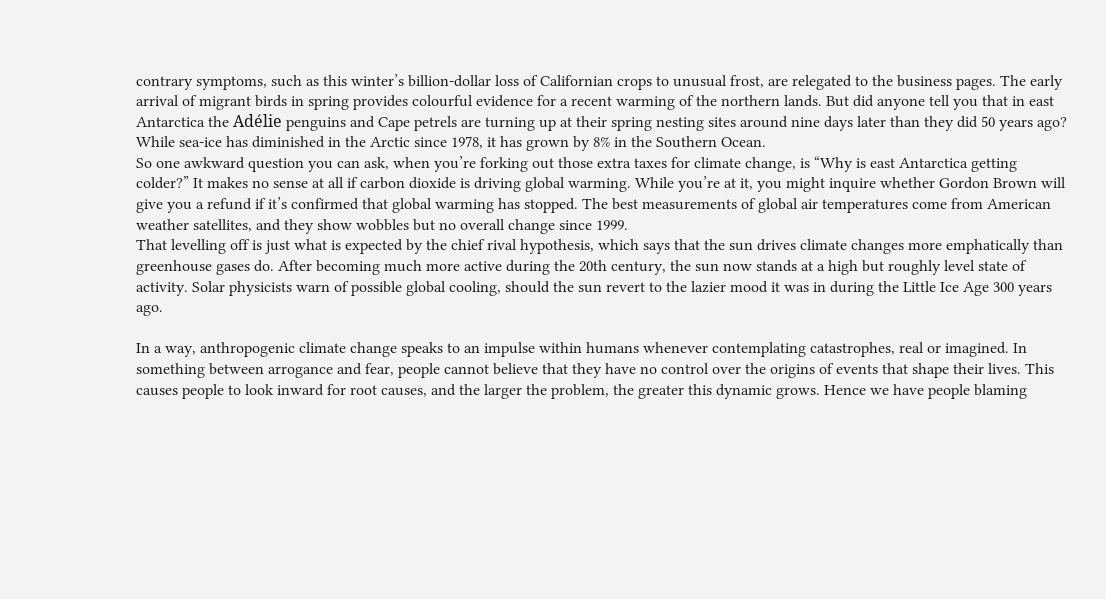contrary symptoms, such as this winter’s billion-dollar loss of Californian crops to unusual frost, are relegated to the business pages. The early arrival of migrant birds in spring provides colourful evidence for a recent warming of the northern lands. But did anyone tell you that in east Antarctica the Adélie penguins and Cape petrels are turning up at their spring nesting sites around nine days later than they did 50 years ago? While sea-ice has diminished in the Arctic since 1978, it has grown by 8% in the Southern Ocean.
So one awkward question you can ask, when you’re forking out those extra taxes for climate change, is “Why is east Antarctica getting colder?” It makes no sense at all if carbon dioxide is driving global warming. While you’re at it, you might inquire whether Gordon Brown will give you a refund if it’s confirmed that global warming has stopped. The best measurements of global air temperatures come from American weather satellites, and they show wobbles but no overall change since 1999.
That levelling off is just what is expected by the chief rival hypothesis, which says that the sun drives climate changes more emphatically than greenhouse gases do. After becoming much more active during the 20th century, the sun now stands at a high but roughly level state of activity. Solar physicists warn of possible global cooling, should the sun revert to the lazier mood it was in during the Little Ice Age 300 years ago.

In a way, anthropogenic climate change speaks to an impulse within humans whenever contemplating catastrophes, real or imagined. In something between arrogance and fear, people cannot believe that they have no control over the origins of events that shape their lives. This causes people to look inward for root causes, and the larger the problem, the greater this dynamic grows. Hence we have people blaming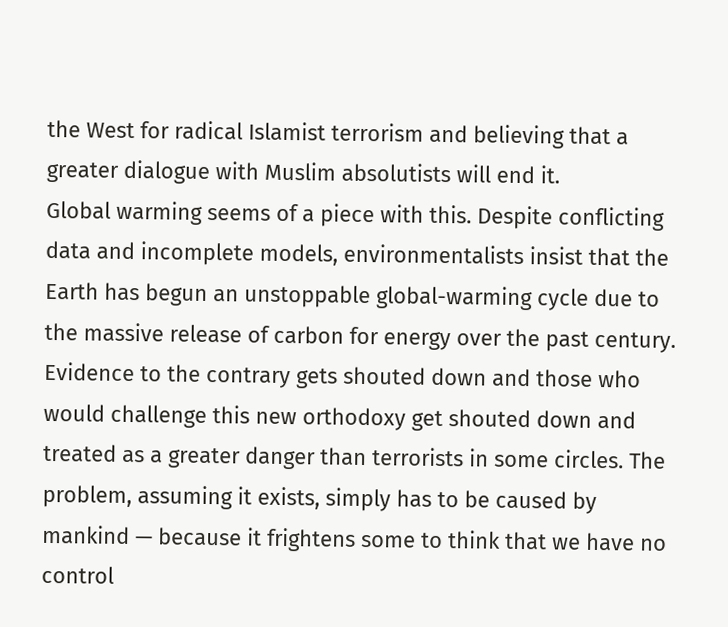the West for radical Islamist terrorism and believing that a greater dialogue with Muslim absolutists will end it.
Global warming seems of a piece with this. Despite conflicting data and incomplete models, environmentalists insist that the Earth has begun an unstoppable global-warming cycle due to the massive release of carbon for energy over the past century. Evidence to the contrary gets shouted down and those who would challenge this new orthodoxy get shouted down and treated as a greater danger than terrorists in some circles. The problem, assuming it exists, simply has to be caused by mankind — because it frightens some to think that we have no control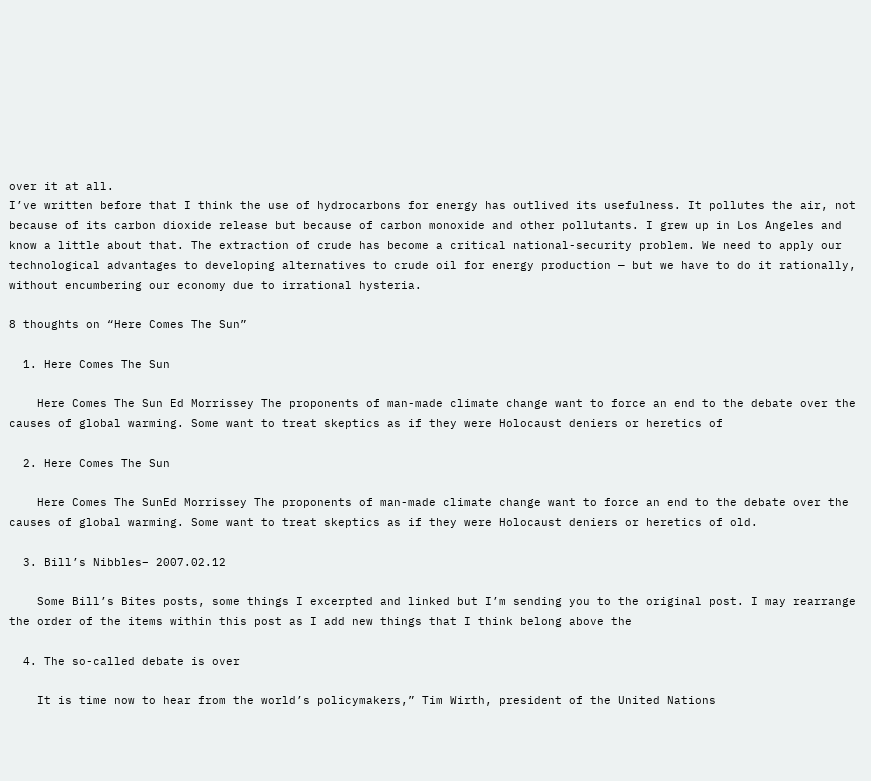over it at all.
I’ve written before that I think the use of hydrocarbons for energy has outlived its usefulness. It pollutes the air, not because of its carbon dioxide release but because of carbon monoxide and other pollutants. I grew up in Los Angeles and know a little about that. The extraction of crude has become a critical national-security problem. We need to apply our technological advantages to developing alternatives to crude oil for energy production — but we have to do it rationally, without encumbering our economy due to irrational hysteria.

8 thoughts on “Here Comes The Sun”

  1. Here Comes The Sun

    Here Comes The Sun Ed Morrissey The proponents of man-made climate change want to force an end to the debate over the causes of global warming. Some want to treat skeptics as if they were Holocaust deniers or heretics of

  2. Here Comes The Sun

    Here Comes The SunEd Morrissey The proponents of man-made climate change want to force an end to the debate over the causes of global warming. Some want to treat skeptics as if they were Holocaust deniers or heretics of old.

  3. Bill’s Nibbles– 2007.02.12

    Some Bill’s Bites posts, some things I excerpted and linked but I’m sending you to the original post. I may rearrange the order of the items within this post as I add new things that I think belong above the

  4. The so-called debate is over

    It is time now to hear from the world’s policymakers,” Tim Wirth, president of the United Nations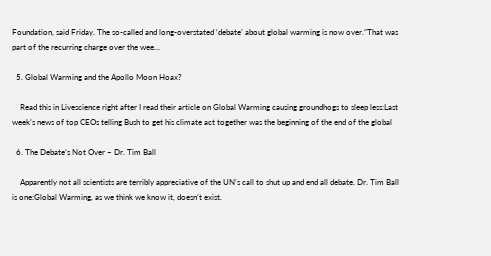Foundation, said Friday. The so-called and long-overstated ‘debate’ about global warming is now over.”That was part of the recurring charge over the wee…

  5. Global Warming and the Apollo Moon Hoax?

    Read this in Livescience right after I read their article on Global Warming causing groundhogs to sleep less:Last week’s news of top CEOs telling Bush to get his climate act together was the beginning of the end of the global

  6. The Debate’s Not Over – Dr. Tim Ball

    Apparently not all scientists are terribly appreciative of the UN’s call to shut up and end all debate. Dr. Tim Ball is one:Global Warming, as we think we know it, doesn’t exist.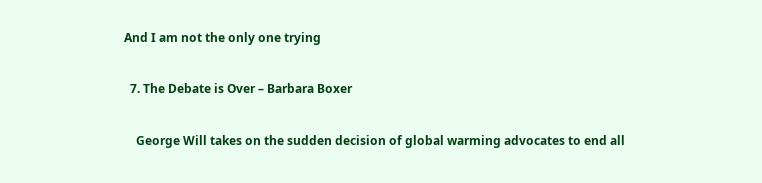And I am not the only one trying

  7. The Debate is Over – Barbara Boxer

    George Will takes on the sudden decision of global warming advocates to end all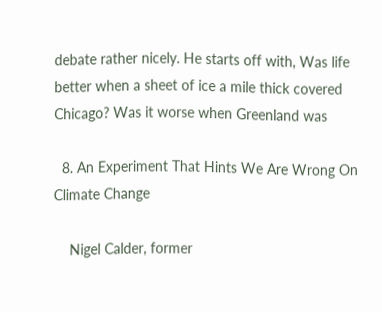debate rather nicely. He starts off with, Was life better when a sheet of ice a mile thick covered Chicago? Was it worse when Greenland was

  8. An Experiment That Hints We Are Wrong On Climate Change

    Nigel Calder, former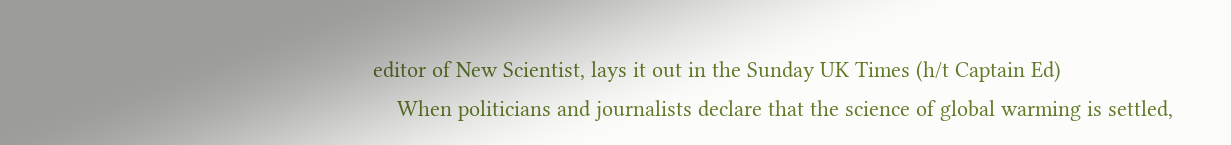editor of New Scientist, lays it out in the Sunday UK Times (h/t Captain Ed)
    When politicians and journalists declare that the science of global warming is settled,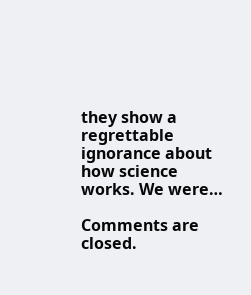they show a regrettable ignorance about how science works. We were…

Comments are closed.